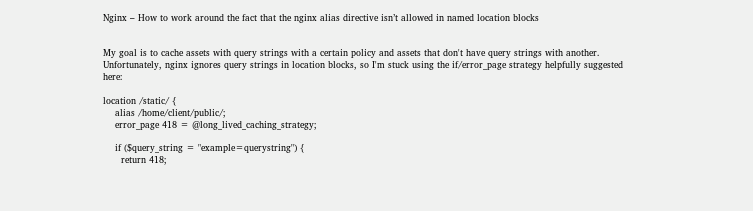Nginx – How to work around the fact that the nginx alias directive isn’t allowed in named location blocks


My goal is to cache assets with query strings with a certain policy and assets that don't have query strings with another. Unfortunately, nginx ignores query strings in location blocks, so I'm stuck using the if/error_page strategy helpfully suggested here:

location /static/ {
    alias /home/client/public/;
    error_page 418 = @long_lived_caching_strategy;

    if ($query_string = "example=querystring") {
      return 418;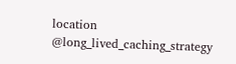location @long_lived_caching_strategy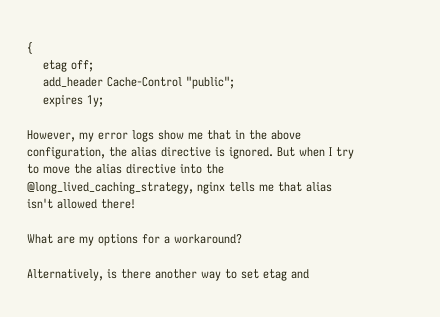{
    etag off;
    add_header Cache-Control "public";
    expires 1y;

However, my error logs show me that in the above configuration, the alias directive is ignored. But when I try to move the alias directive into the @long_lived_caching_strategy, nginx tells me that alias isn't allowed there!

What are my options for a workaround?

Alternatively, is there another way to set etag and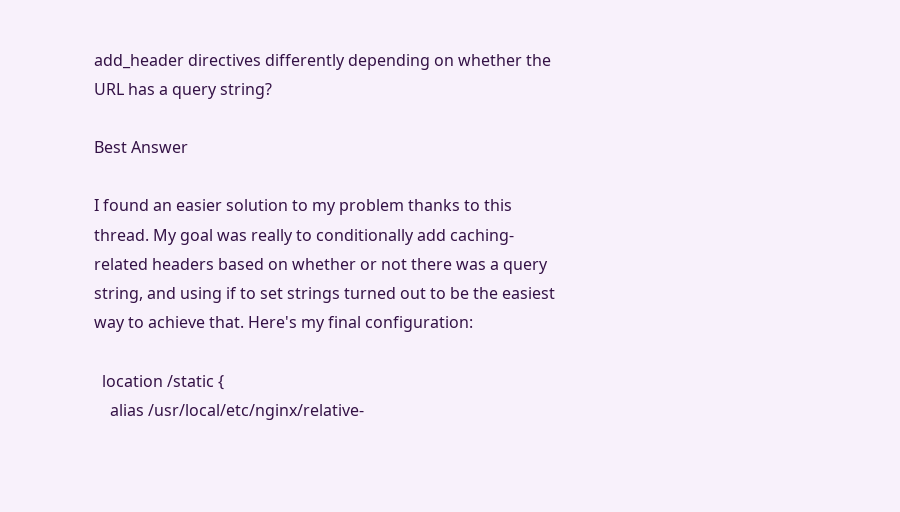add_header directives differently depending on whether the URL has a query string?

Best Answer

I found an easier solution to my problem thanks to this thread. My goal was really to conditionally add caching-related headers based on whether or not there was a query string, and using if to set strings turned out to be the easiest way to achieve that. Here's my final configuration:

  location /static {
    alias /usr/local/etc/nginx/relative-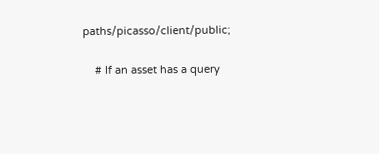paths/picasso/client/public;

    # If an asset has a query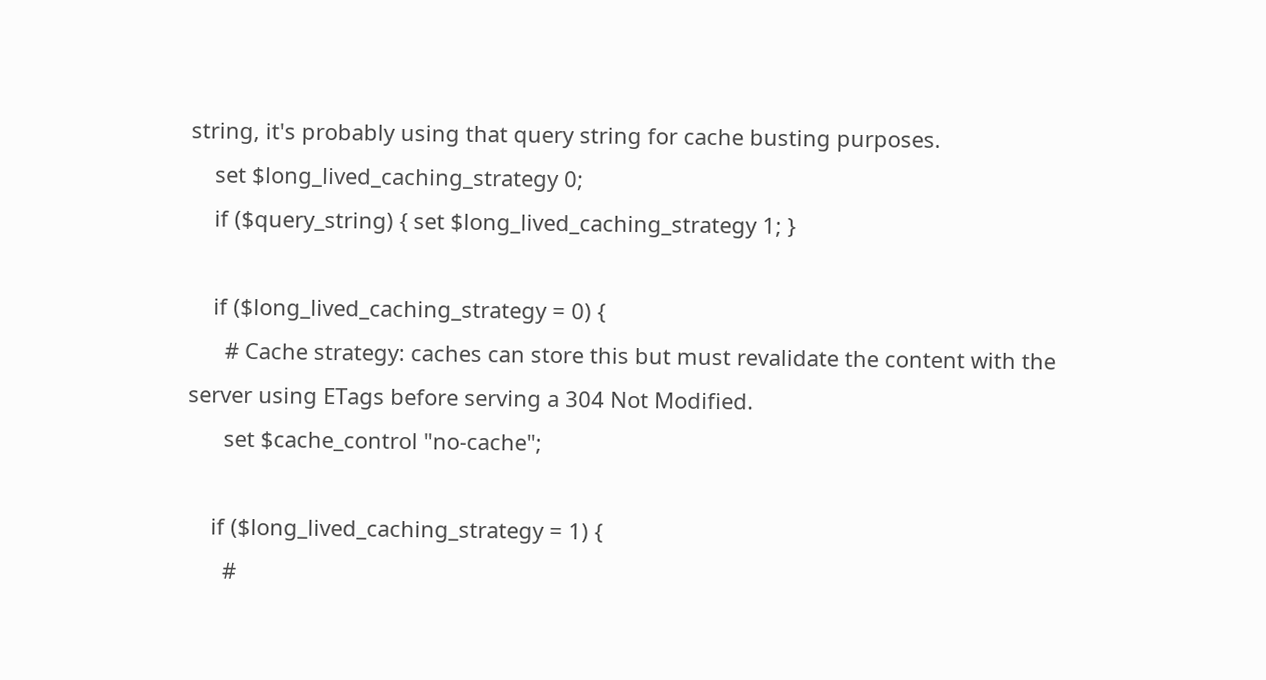string, it's probably using that query string for cache busting purposes.
    set $long_lived_caching_strategy 0;
    if ($query_string) { set $long_lived_caching_strategy 1; }

    if ($long_lived_caching_strategy = 0) {
      # Cache strategy: caches can store this but must revalidate the content with the server using ETags before serving a 304 Not Modified.
      set $cache_control "no-cache";

    if ($long_lived_caching_strategy = 1) {
      #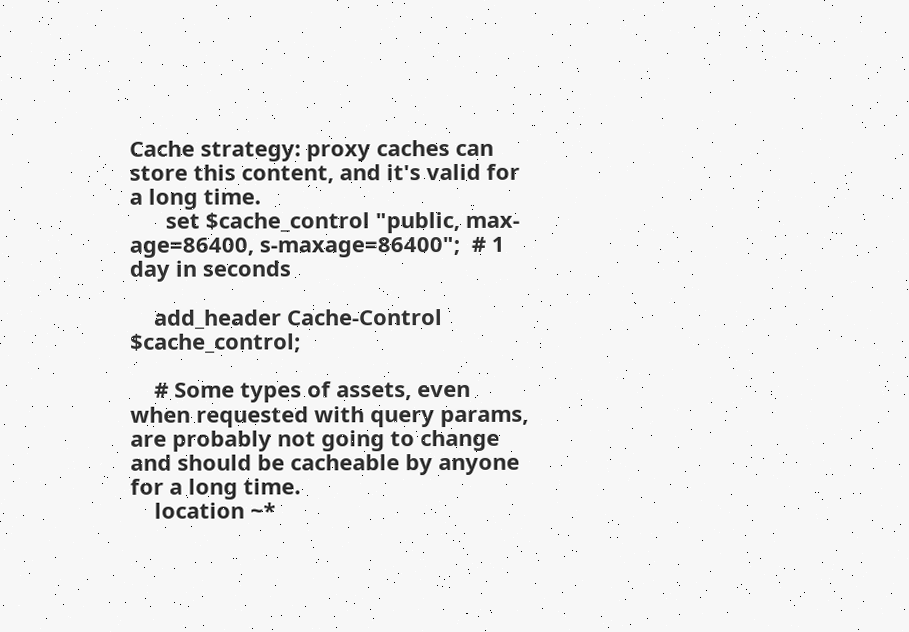Cache strategy: proxy caches can store this content, and it's valid for a long time.
      set $cache_control "public, max-age=86400, s-maxage=86400";  # 1 day in seconds

    add_header Cache-Control $cache_control;

    # Some types of assets, even when requested with query params, are probably not going to change and should be cacheable by anyone for a long time.
    location ~*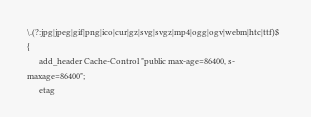\.(?:jpg|jpeg|gif|png|ico|cur|gz|svg|svgz|mp4|ogg|ogv|webm|htc|ttf)$ {
      add_header Cache-Control "public max-age=86400, s-maxage=86400";
      etag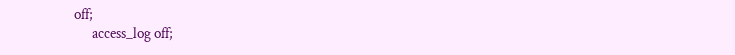off;
      access_log off;